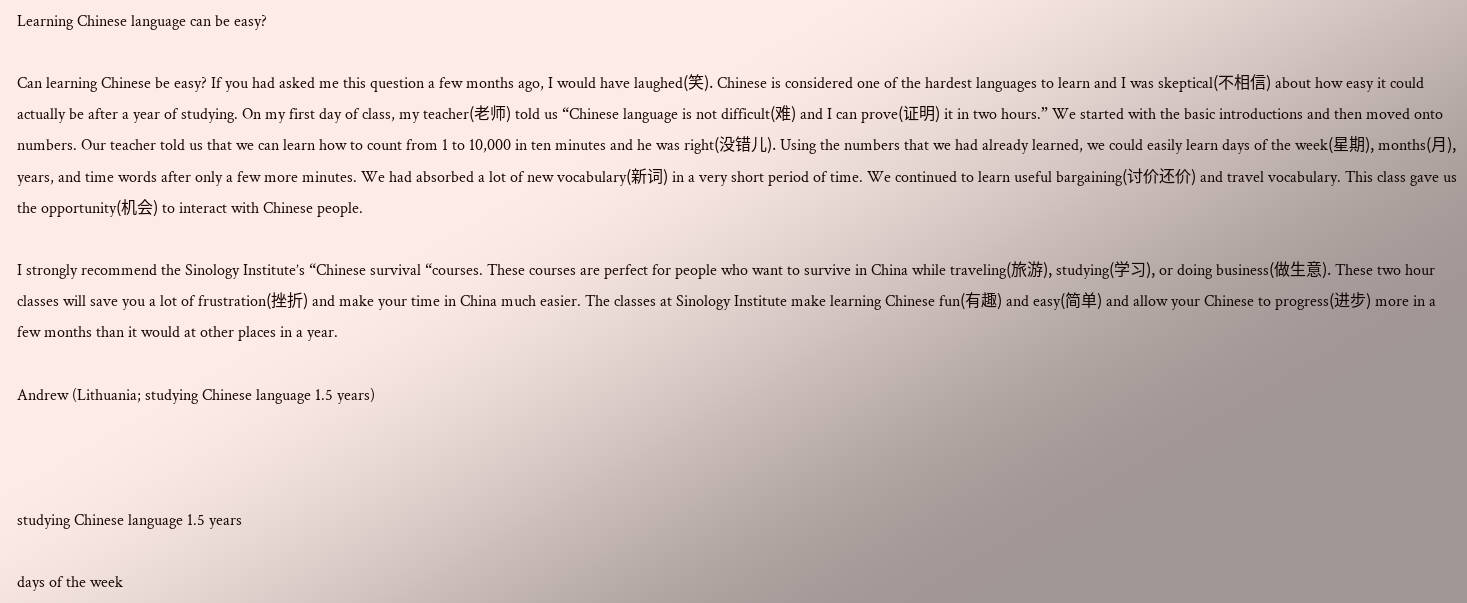Learning Chinese language can be easy?

Can learning Chinese be easy? If you had asked me this question a few months ago, I would have laughed(笑). Chinese is considered one of the hardest languages to learn and I was skeptical(不相信) about how easy it could actually be after a year of studying. On my first day of class, my teacher(老师) told us “Chinese language is not difficult(难) and I can prove(证明) it in two hours.” We started with the basic introductions and then moved onto numbers. Our teacher told us that we can learn how to count from 1 to 10,000 in ten minutes and he was right(没错儿). Using the numbers that we had already learned, we could easily learn days of the week(星期), months(月), years, and time words after only a few more minutes. We had absorbed a lot of new vocabulary(新词) in a very short period of time. We continued to learn useful bargaining(讨价还价) and travel vocabulary. This class gave us the opportunity(机会) to interact with Chinese people.

I strongly recommend the Sinology Institute’s “Chinese survival “courses. These courses are perfect for people who want to survive in China while traveling(旅游), studying(学习), or doing business(做生意). These two hour classes will save you a lot of frustration(挫折) and make your time in China much easier. The classes at Sinology Institute make learning Chinese fun(有趣) and easy(简单) and allow your Chinese to progress(进步) more in a few months than it would at other places in a year.

Andrew (Lithuania; studying Chinese language 1.5 years)



studying Chinese language 1.5 years

days of the week